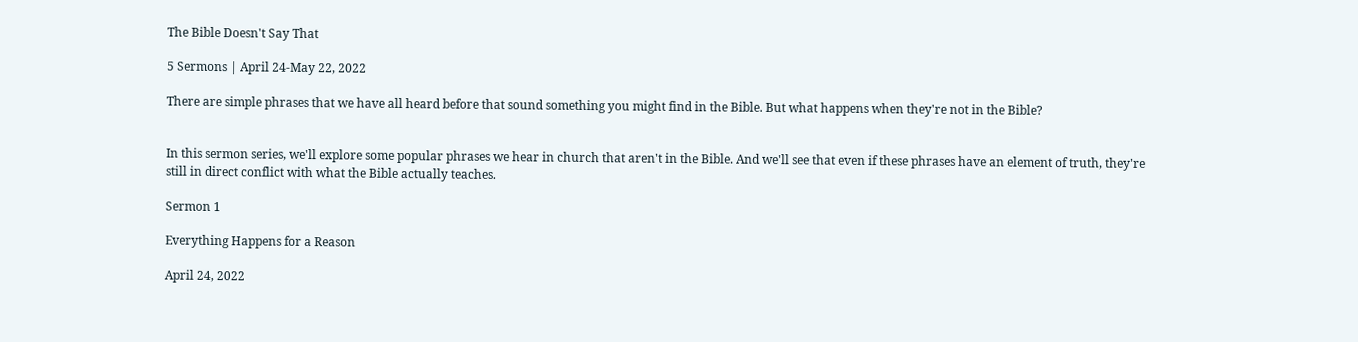The Bible Doesn't Say That

5 Sermons | April 24-May 22, 2022

There are simple phrases that we have all heard before that sound something you might find in the Bible. But what happens when they're not in the Bible?


In this sermon series, we'll explore some popular phrases we hear in church that aren't in the Bible. And we'll see that even if these phrases have an element of truth, they're still in direct conflict with what the Bible actually teaches.

Sermon 1

Everything Happens for a Reason

April 24, 2022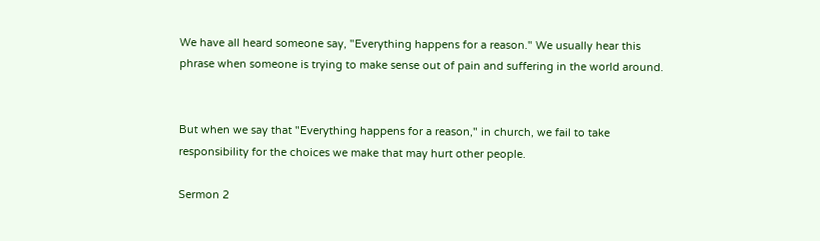We have all heard someone say, "Everything happens for a reason." We usually hear this phrase when someone is trying to make sense out of pain and suffering in the world around.


But when we say that "Everything happens for a reason," in church, we fail to take responsibility for the choices we make that may hurt other people.

Sermon 2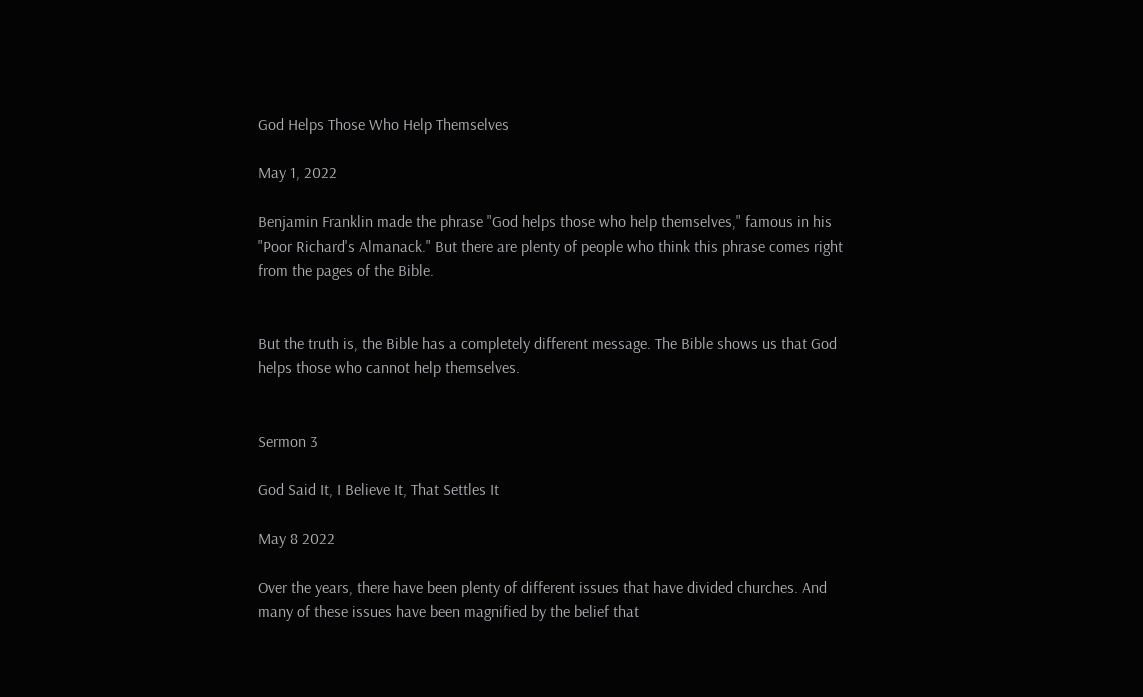God Helps Those Who Help Themselves

May 1, 2022

Benjamin Franklin made the phrase "God helps those who help themselves," famous in his "Poor Richard's Almanack." But there are plenty of people who think this phrase comes right from the pages of the Bible.


But the truth is, the Bible has a completely different message. The Bible shows us that God helps those who cannot help themselves.


Sermon 3

God Said It, I Believe It, That Settles It

May 8 2022

Over the years, there have been plenty of different issues that have divided churches. And many of these issues have been magnified by the belief that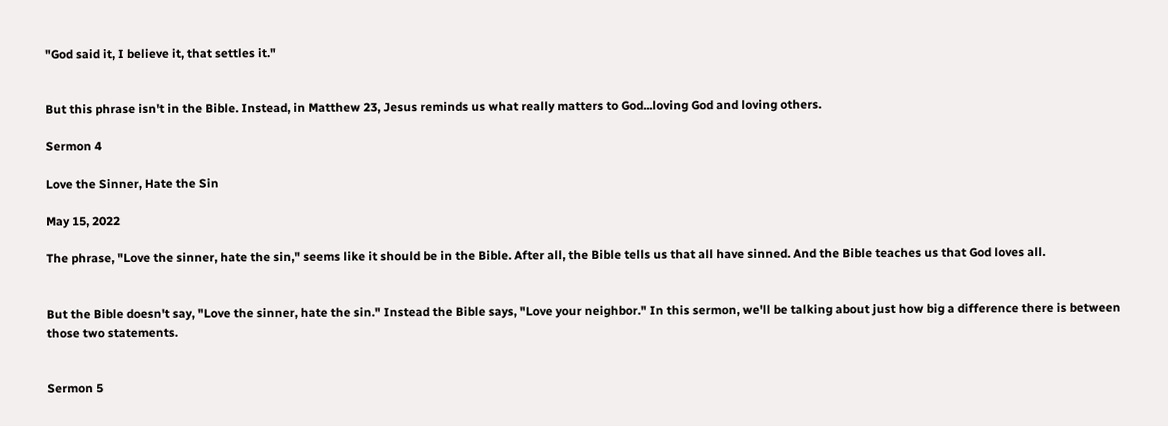"God said it, I believe it, that settles it."


But this phrase isn't in the Bible. Instead, in Matthew 23, Jesus reminds us what really matters to God...loving God and loving others.

Sermon 4

Love the Sinner, Hate the Sin

May 15, 2022

The phrase, "Love the sinner, hate the sin," seems like it should be in the Bible. After all, the Bible tells us that all have sinned. And the Bible teaches us that God loves all.


But the Bible doesn't say, "Love the sinner, hate the sin." Instead the Bible says, "Love your neighbor." In this sermon, we'll be talking about just how big a difference there is between those two statements.


Sermon 5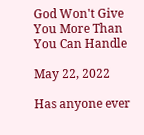God Won't Give You More Than You Can Handle

May 22, 2022

Has anyone ever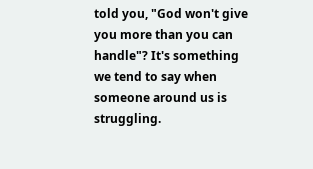told you, "God won't give you more than you can handle"? It's something we tend to say when someone around us is struggling.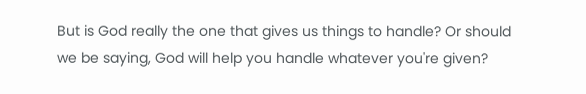But is God really the one that gives us things to handle? Or should we be saying, God will help you handle whatever you're given?